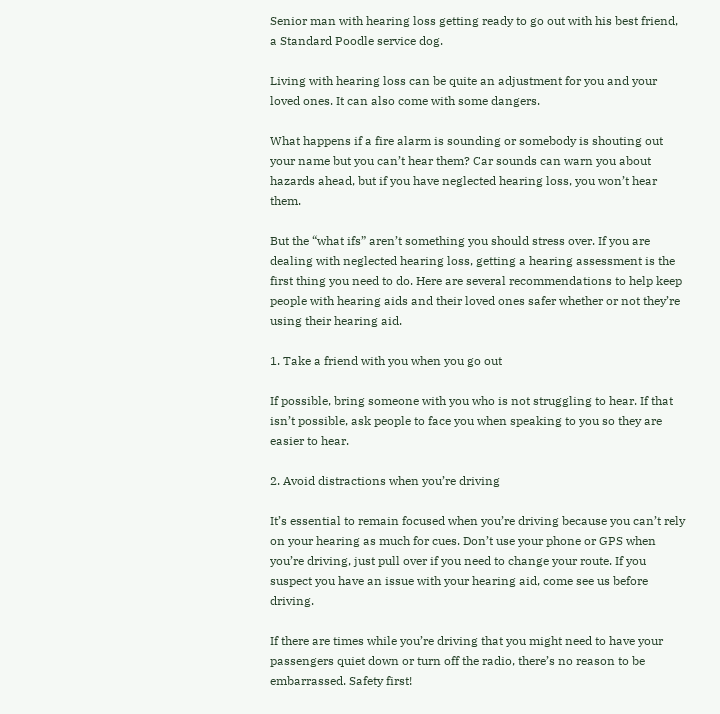Senior man with hearing loss getting ready to go out with his best friend, a Standard Poodle service dog.

Living with hearing loss can be quite an adjustment for you and your loved ones. It can also come with some dangers.

What happens if a fire alarm is sounding or somebody is shouting out your name but you can’t hear them? Car sounds can warn you about hazards ahead, but if you have neglected hearing loss, you won’t hear them.

But the “what ifs” aren’t something you should stress over. If you are dealing with neglected hearing loss, getting a hearing assessment is the first thing you need to do. Here are several recommendations to help keep people with hearing aids and their loved ones safer whether or not they’re using their hearing aid.

1. Take a friend with you when you go out

If possible, bring someone with you who is not struggling to hear. If that isn’t possible, ask people to face you when speaking to you so they are easier to hear.

2. Avoid distractions when you’re driving

It’s essential to remain focused when you’re driving because you can’t rely on your hearing as much for cues. Don’t use your phone or GPS when you’re driving, just pull over if you need to change your route. If you suspect you have an issue with your hearing aid, come see us before driving.

If there are times while you’re driving that you might need to have your passengers quiet down or turn off the radio, there’s no reason to be embarrassed. Safety first!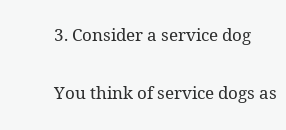3. Consider a service dog

You think of service dogs as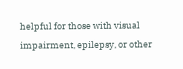helpful for those with visual impairment, epilepsy, or other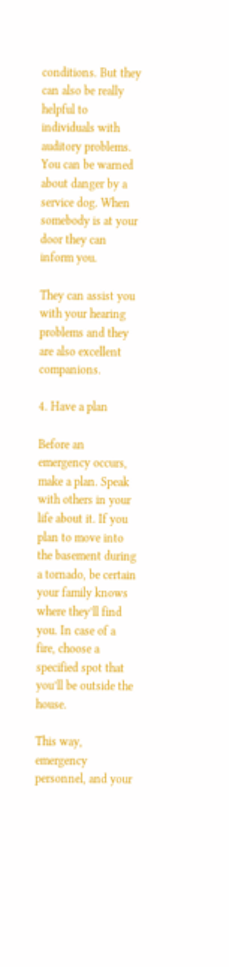conditions. But they can also be really helpful to individuals with auditory problems. You can be warned about danger by a service dog. When somebody is at your door they can inform you.

They can assist you with your hearing problems and they are also excellent companions.

4. Have a plan

Before an emergency occurs, make a plan. Speak with others in your life about it. If you plan to move into the basement during a tornado, be certain your family knows where they’ll find you. In case of a fire, choose a specified spot that you’ll be outside the house.

This way, emergency personnel, and your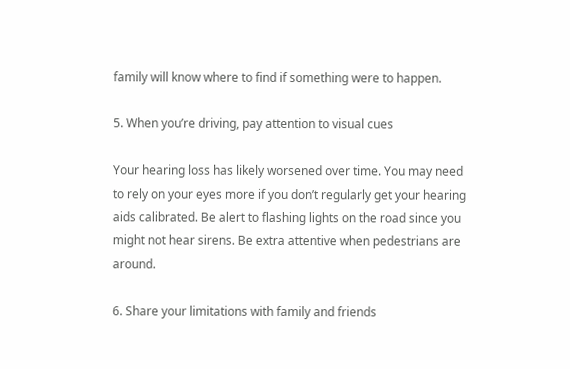family will know where to find if something were to happen.

5. When you’re driving, pay attention to visual cues

Your hearing loss has likely worsened over time. You may need to rely on your eyes more if you don’t regularly get your hearing aids calibrated. Be alert to flashing lights on the road since you might not hear sirens. Be extra attentive when pedestrians are around.

6. Share your limitations with family and friends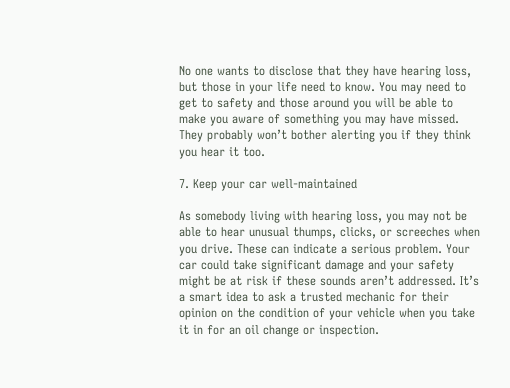No one wants to disclose that they have hearing loss, but those in your life need to know. You may need to get to safety and those around you will be able to make you aware of something you may have missed. They probably won’t bother alerting you if they think you hear it too.

7. Keep your car well-maintained

As somebody living with hearing loss, you may not be able to hear unusual thumps, clicks, or screeches when you drive. These can indicate a serious problem. Your car could take significant damage and your safety might be at risk if these sounds aren’t addressed. It’s a smart idea to ask a trusted mechanic for their opinion on the condition of your vehicle when you take it in for an oil change or inspection.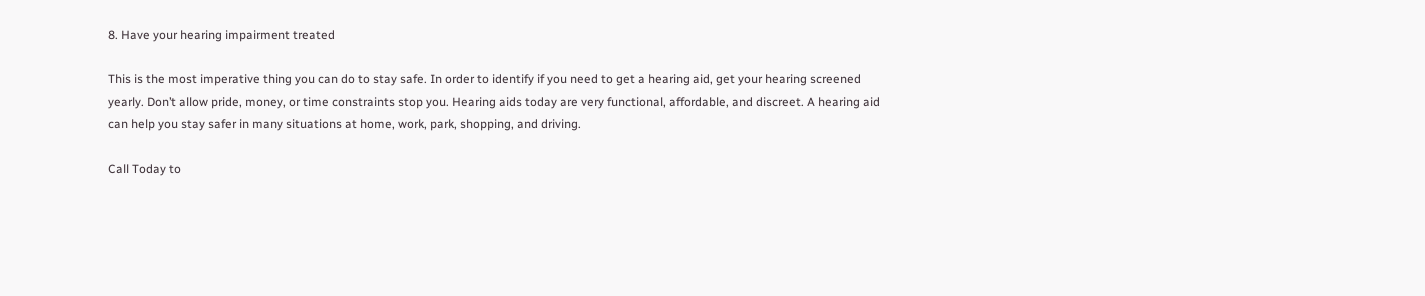8. Have your hearing impairment treated

This is the most imperative thing you can do to stay safe. In order to identify if you need to get a hearing aid, get your hearing screened yearly. Don’t allow pride, money, or time constraints stop you. Hearing aids today are very functional, affordable, and discreet. A hearing aid can help you stay safer in many situations at home, work, park, shopping, and driving.

Call Today to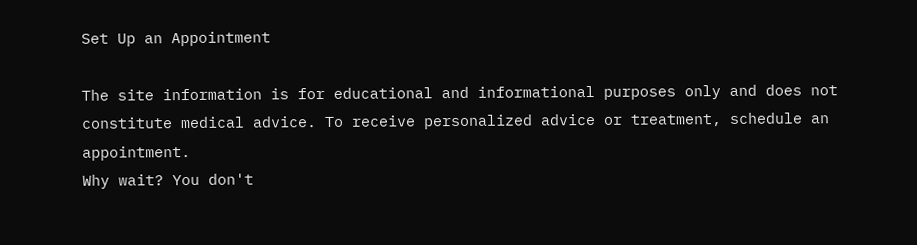Set Up an Appointment

The site information is for educational and informational purposes only and does not constitute medical advice. To receive personalized advice or treatment, schedule an appointment.
Why wait? You don't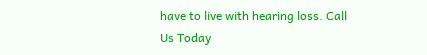have to live with hearing loss. Call Us Today